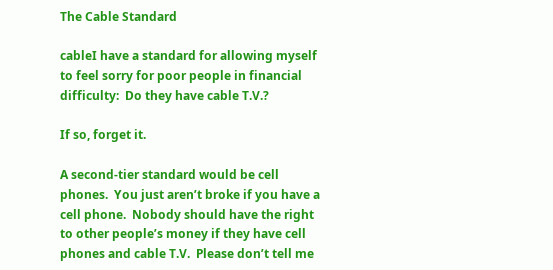The Cable Standard

cableI have a standard for allowing myself to feel sorry for poor people in financial difficulty:  Do they have cable T.V.?

If so, forget it.

A second-tier standard would be cell phones.  You just aren’t broke if you have a cell phone.  Nobody should have the right to other people’s money if they have cell phones and cable T.V.  Please don’t tell me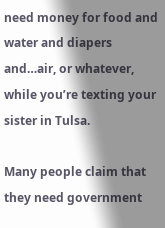need money for food and water and diapers and…air, or whatever, while you’re texting your sister in Tulsa.

Many people claim that they need government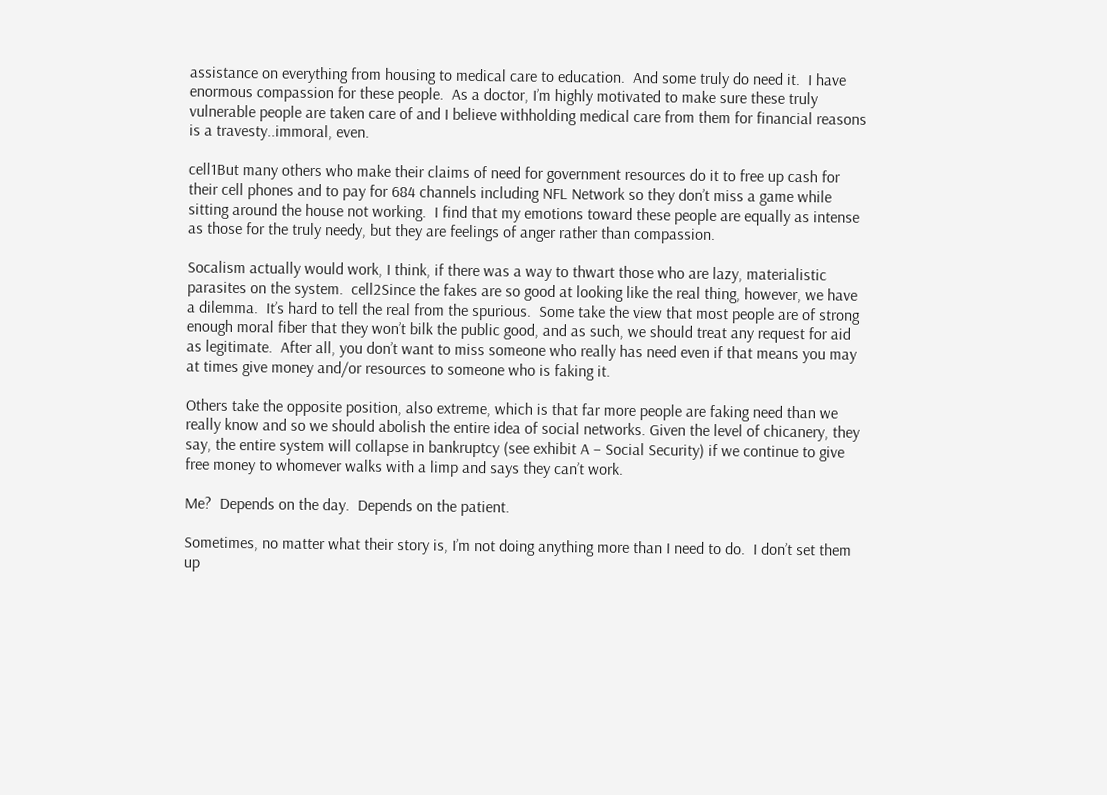assistance on everything from housing to medical care to education.  And some truly do need it.  I have enormous compassion for these people.  As a doctor, I’m highly motivated to make sure these truly vulnerable people are taken care of and I believe withholding medical care from them for financial reasons is a travesty..immoral, even.

cell1But many others who make their claims of need for government resources do it to free up cash for their cell phones and to pay for 684 channels including NFL Network so they don’t miss a game while sitting around the house not working.  I find that my emotions toward these people are equally as intense as those for the truly needy, but they are feelings of anger rather than compassion.

Socalism actually would work, I think, if there was a way to thwart those who are lazy, materialistic parasites on the system.  cell2Since the fakes are so good at looking like the real thing, however, we have a dilemma.  It’s hard to tell the real from the spurious.  Some take the view that most people are of strong enough moral fiber that they won’t bilk the public good, and as such, we should treat any request for aid as legitimate.  After all, you don’t want to miss someone who really has need even if that means you may at times give money and/or resources to someone who is faking it.

Others take the opposite position, also extreme, which is that far more people are faking need than we really know and so we should abolish the entire idea of social networks. Given the level of chicanery, they say, the entire system will collapse in bankruptcy (see exhibit A – Social Security) if we continue to give free money to whomever walks with a limp and says they can’t work.

Me?  Depends on the day.  Depends on the patient.

Sometimes, no matter what their story is, I’m not doing anything more than I need to do.  I don’t set them up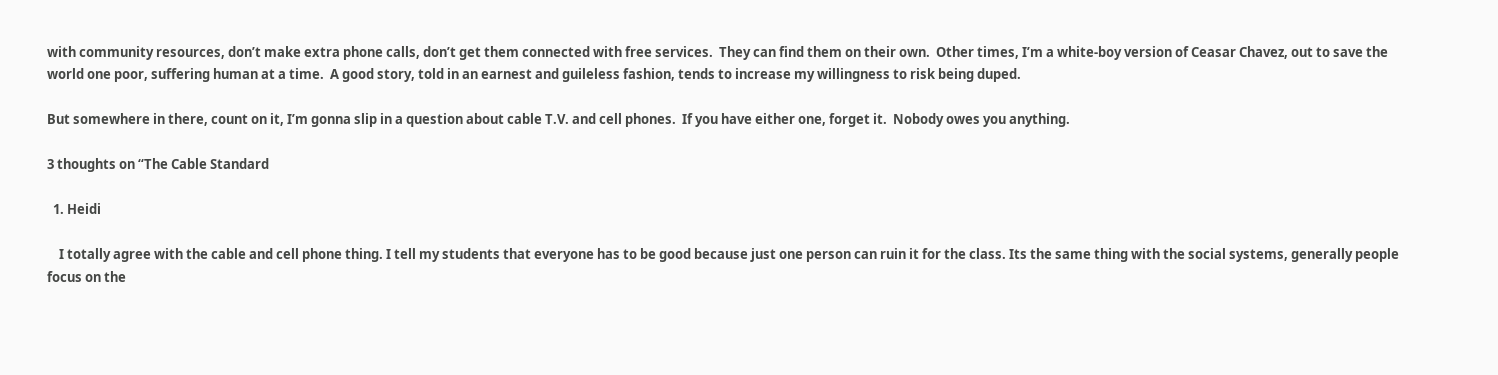with community resources, don’t make extra phone calls, don’t get them connected with free services.  They can find them on their own.  Other times, I’m a white-boy version of Ceasar Chavez, out to save the world one poor, suffering human at a time.  A good story, told in an earnest and guileless fashion, tends to increase my willingness to risk being duped.

But somewhere in there, count on it, I’m gonna slip in a question about cable T.V. and cell phones.  If you have either one, forget it.  Nobody owes you anything.

3 thoughts on “The Cable Standard

  1. Heidi

    I totally agree with the cable and cell phone thing. I tell my students that everyone has to be good because just one person can ruin it for the class. Its the same thing with the social systems, generally people focus on the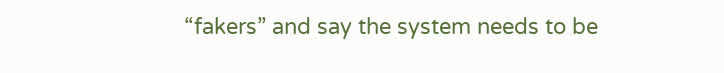“fakers” and say the system needs to be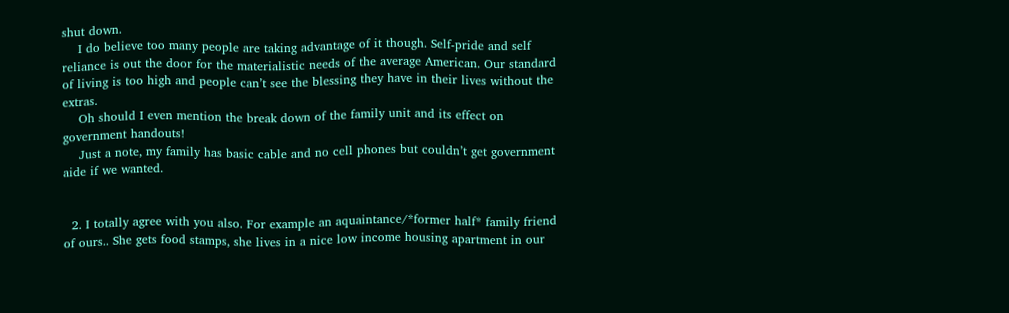shut down.
    I do believe too many people are taking advantage of it though. Self-pride and self reliance is out the door for the materialistic needs of the average American. Our standard of living is too high and people can’t see the blessing they have in their lives without the extras.
    Oh should I even mention the break down of the family unit and its effect on government handouts!
    Just a note, my family has basic cable and no cell phones but couldn’t get government aide if we wanted.


  2. I totally agree with you also. For example an aquaintance/*former half* family friend of ours.. She gets food stamps, she lives in a nice low income housing apartment in our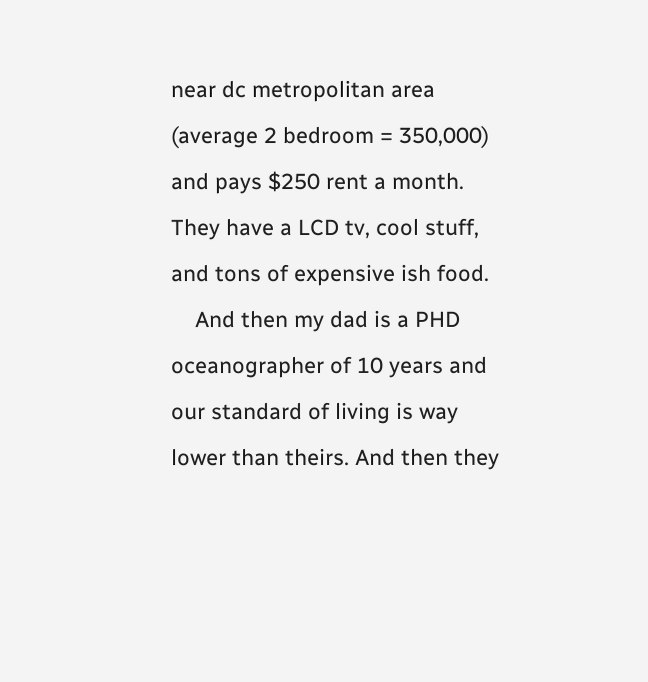near dc metropolitan area (average 2 bedroom = 350,000) and pays $250 rent a month. They have a LCD tv, cool stuff, and tons of expensive ish food.
    And then my dad is a PHD oceanographer of 10 years and our standard of living is way lower than theirs. And then they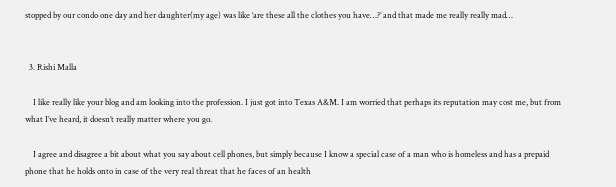stopped by our condo one day and her daughter(my age) was like ‘are these all the clothes you have…?’ and that made me really really mad…


  3. Rishi Malla

    I like really like your blog and am looking into the profession. I just got into Texas A&M. I am worried that perhaps its reputation may cost me, but from what I’ve heard, it doesn’t really matter where you go.

    I agree and disagree a bit about what you say about cell phones, but simply because I know a special case of a man who is homeless and has a prepaid phone that he holds onto in case of the very real threat that he faces of an health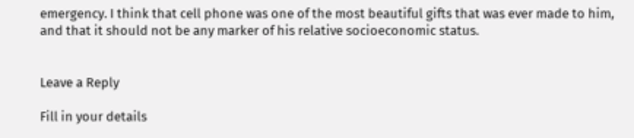emergency. I think that cell phone was one of the most beautiful gifts that was ever made to him, and that it should not be any marker of his relative socioeconomic status.


Leave a Reply

Fill in your details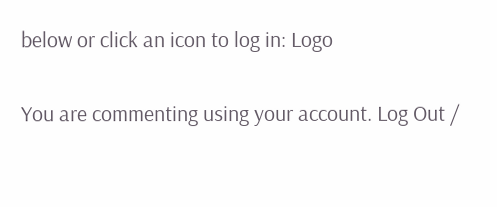below or click an icon to log in: Logo

You are commenting using your account. Log Out /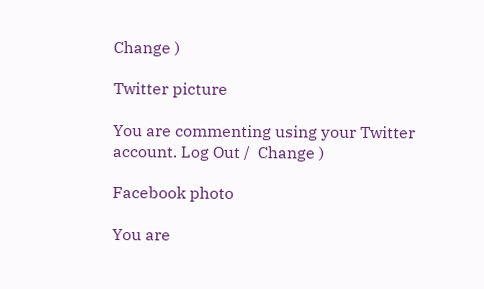Change )

Twitter picture

You are commenting using your Twitter account. Log Out /  Change )

Facebook photo

You are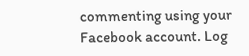commenting using your Facebook account. Log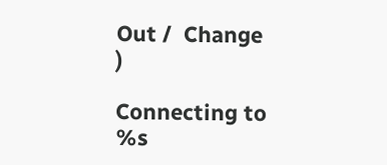Out /  Change )

Connecting to %s